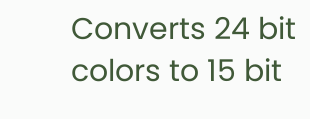Converts 24 bit colors to 15 bit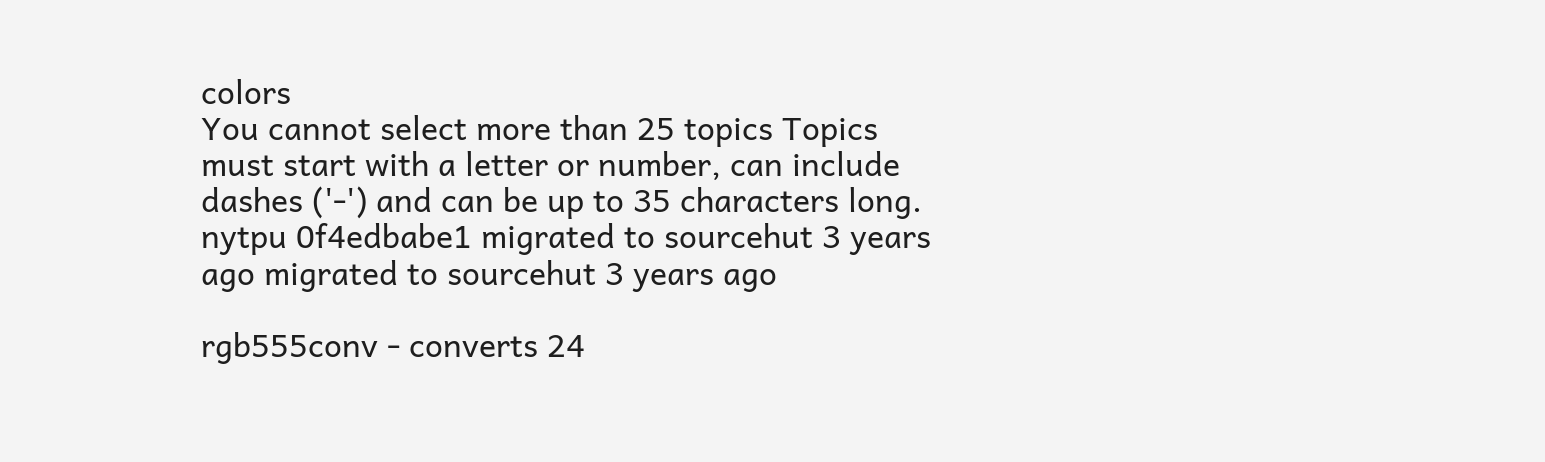colors
You cannot select more than 25 topics Topics must start with a letter or number, can include dashes ('-') and can be up to 35 characters long.
nytpu 0f4edbabe1 migrated to sourcehut 3 years ago migrated to sourcehut 3 years ago

rgb555conv - converts 24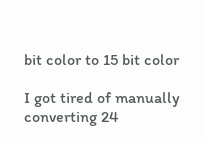bit color to 15 bit color

I got tired of manually converting 24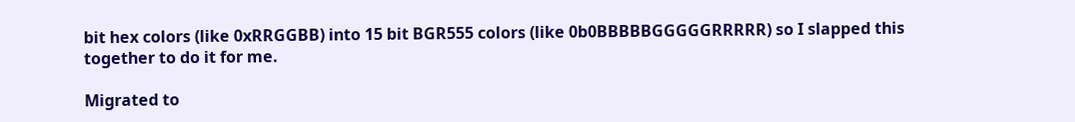bit hex colors (like 0xRRGGBB) into 15 bit BGR555 colors (like 0b0BBBBBGGGGGRRRRR) so I slapped this together to do it for me.

Migrated to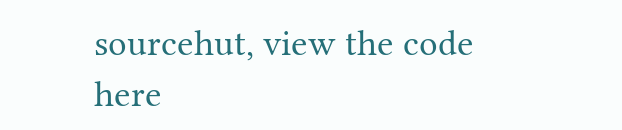sourcehut, view the code here